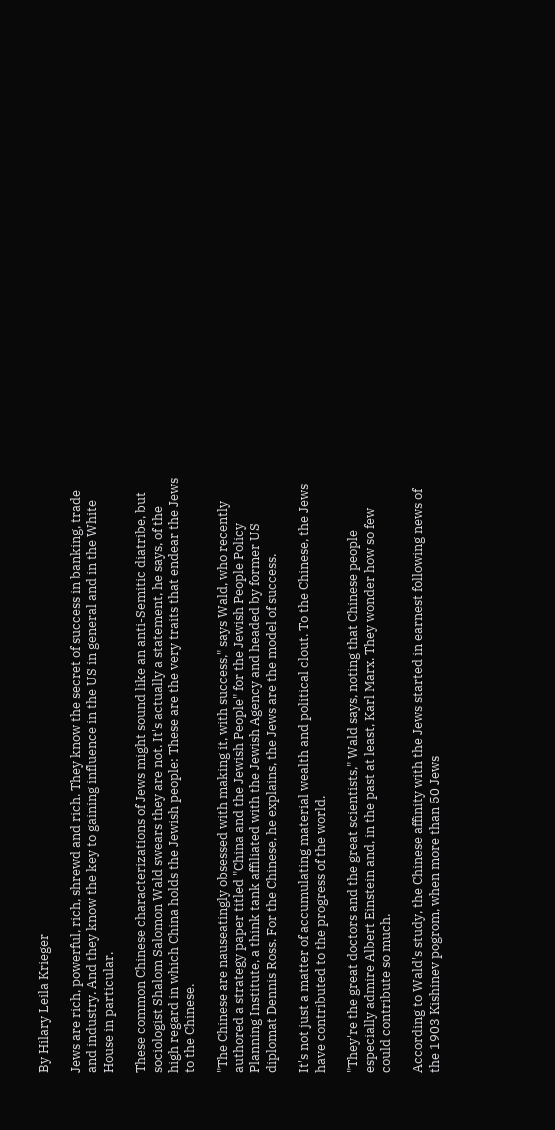By Hilary Leila Krieger

Jews are rich, powerful, rich, shrewd and rich. They know the secret of success in banking, trade and industry. And they know the key to gaining influence in the US in general and in the White House in particular.

These common Chinese characterizations of Jews might sound like an anti-Semitic diatribe, but sociologist Shalom Salomon Wald swears they are not. It's actually a statement, he says, of the high regard in which China holds the Jewish people: These are the very traits that endear the Jews to the Chinese.

"The Chinese are nauseatingly obsessed with making it, with success," says Wald, who recently authored a strategy paper titled "China and the Jewish People" for the Jewish People Policy Planning Institute, a think tank affiliated with the Jewish Agency and headed by former US diplomat Dennis Ross. For the Chinese, he explains, the Jews are the model of success.

It's not just a matter of accumulating material wealth and political clout. To the Chinese, the Jews have contributed to the progress of the world.

"They're the great doctors and the great scientists," Wald says, noting that Chinese people especially admire Albert Einstein and, in the past at least, Karl Marx. They wonder how so few could contribute so much.

According to Wald's study, the Chinese affinity with the Jews started in earnest following news of the 1903 Kishinev pogrom, when more than 50 Jews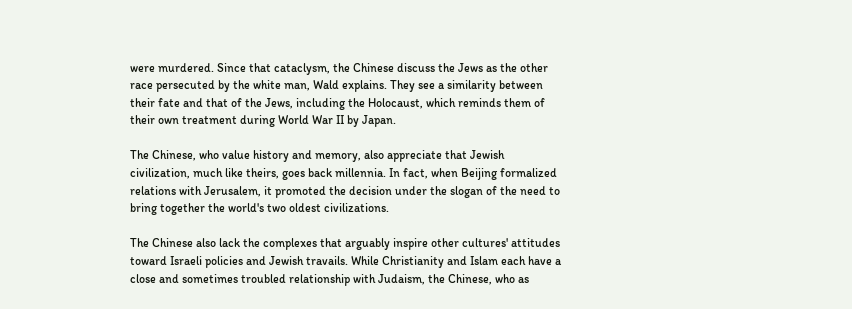were murdered. Since that cataclysm, the Chinese discuss the Jews as the other race persecuted by the white man, Wald explains. They see a similarity between their fate and that of the Jews, including the Holocaust, which reminds them of their own treatment during World War II by Japan.

The Chinese, who value history and memory, also appreciate that Jewish civilization, much like theirs, goes back millennia. In fact, when Beijing formalized relations with Jerusalem, it promoted the decision under the slogan of the need to bring together the world's two oldest civilizations.

The Chinese also lack the complexes that arguably inspire other cultures' attitudes toward Israeli policies and Jewish travails. While Christianity and Islam each have a close and sometimes troubled relationship with Judaism, the Chinese, who as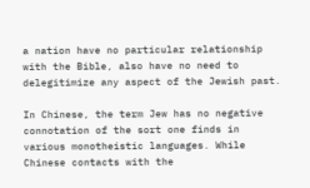a nation have no particular relationship with the Bible, also have no need to delegitimize any aspect of the Jewish past.

In Chinese, the term Jew has no negative connotation of the sort one finds in various monotheistic languages. While Chinese contacts with the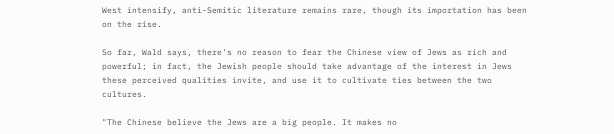West intensify, anti-Semitic literature remains rare, though its importation has been on the rise.

So far, Wald says, there's no reason to fear the Chinese view of Jews as rich and powerful; in fact, the Jewish people should take advantage of the interest in Jews these perceived qualities invite, and use it to cultivate ties between the two cultures.

"The Chinese believe the Jews are a big people. It makes no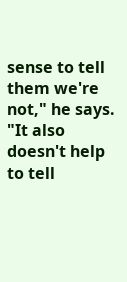sense to tell them we're not," he says. "It also doesn't help to tell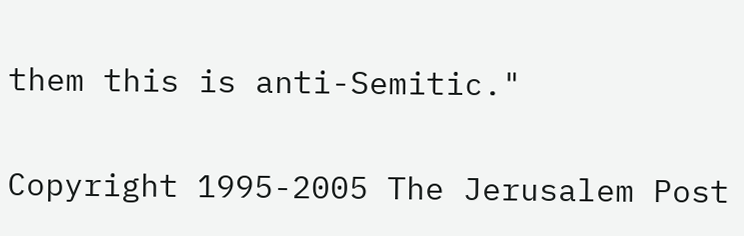them this is anti-Semitic."

Copyright 1995-2005 The Jerusalem Post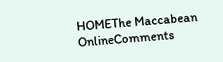HOMEThe Maccabean OnlineComments